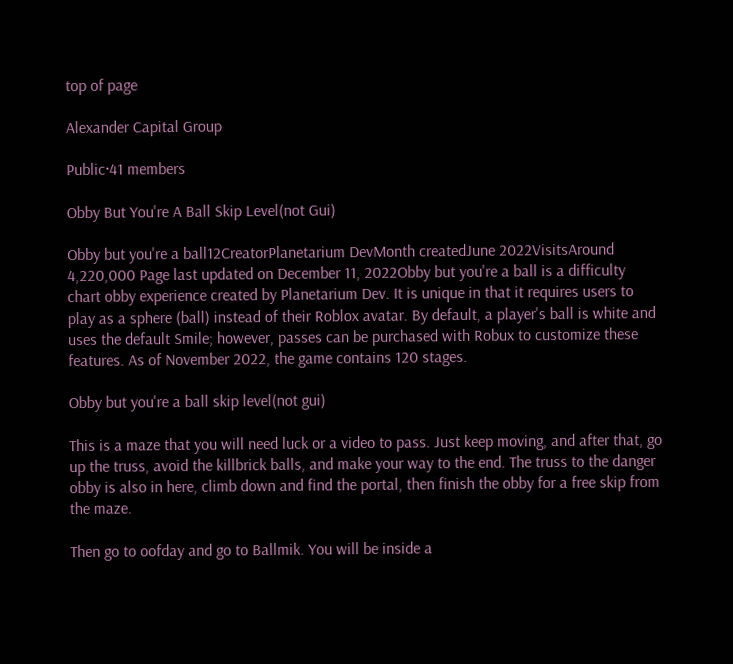top of page

Alexander Capital Group

Public·41 members

Obby But You're A Ball Skip Level(not Gui)

Obby but you're a ball12CreatorPlanetarium DevMonth createdJune 2022VisitsAround 4,220,000 Page last updated on December 11, 2022Obby but you're a ball is a difficulty chart obby experience created by Planetarium Dev. It is unique in that it requires users to play as a sphere (ball) instead of their Roblox avatar. By default, a player's ball is white and uses the default Smile; however, passes can be purchased with Robux to customize these features. As of November 2022, the game contains 120 stages.

Obby but you're a ball skip level(not gui)

This is a maze that you will need luck or a video to pass. Just keep moving, and after that, go up the truss, avoid the killbrick balls, and make your way to the end. The truss to the danger obby is also in here, climb down and find the portal, then finish the obby for a free skip from the maze.

Then go to oofday and go to Ballmik. You will be inside a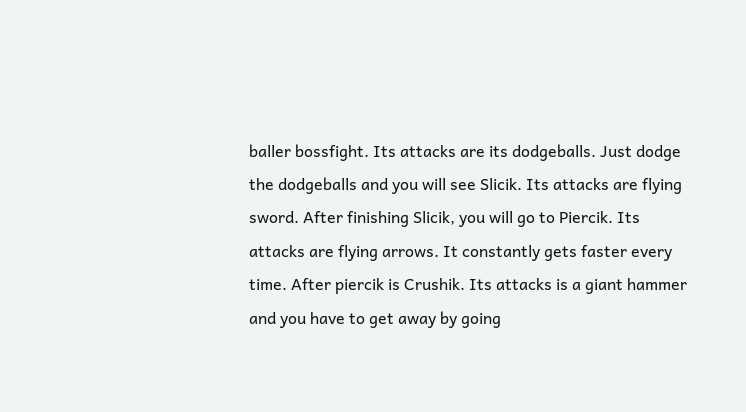baller bossfight. Its attacks are its dodgeballs. Just dodge the dodgeballs and you will see Slicik. Its attacks are flying sword. After finishing Slicik, you will go to Piercik. Its attacks are flying arrows. It constantly gets faster every time. After piercik is Crushik. Its attacks is a giant hammer and you have to get away by going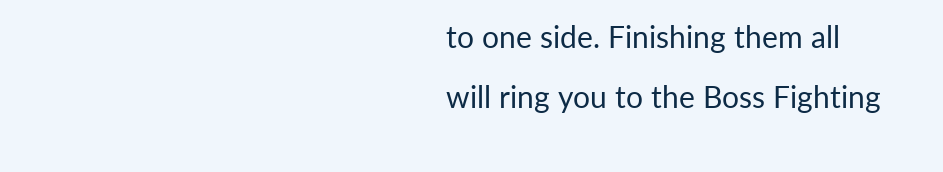to one side. Finishing them all will ring you to the Boss Fighting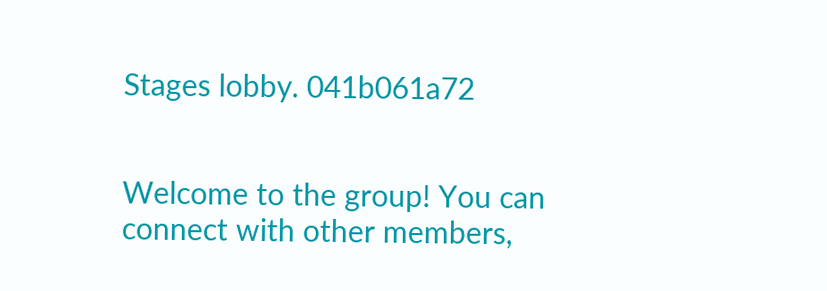Stages lobby. 041b061a72


Welcome to the group! You can connect with other members,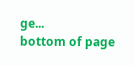ge...
bottom of page